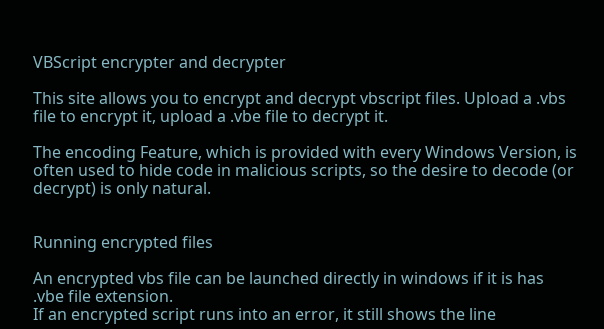VBScript encrypter and decrypter

This site allows you to encrypt and decrypt vbscript files. Upload a .vbs file to encrypt it, upload a .vbe file to decrypt it.

The encoding Feature, which is provided with every Windows Version, is often used to hide code in malicious scripts, so the desire to decode (or decrypt) is only natural.


Running encrypted files

An encrypted vbs file can be launched directly in windows if it is has .vbe file extension.
If an encrypted script runs into an error, it still shows the line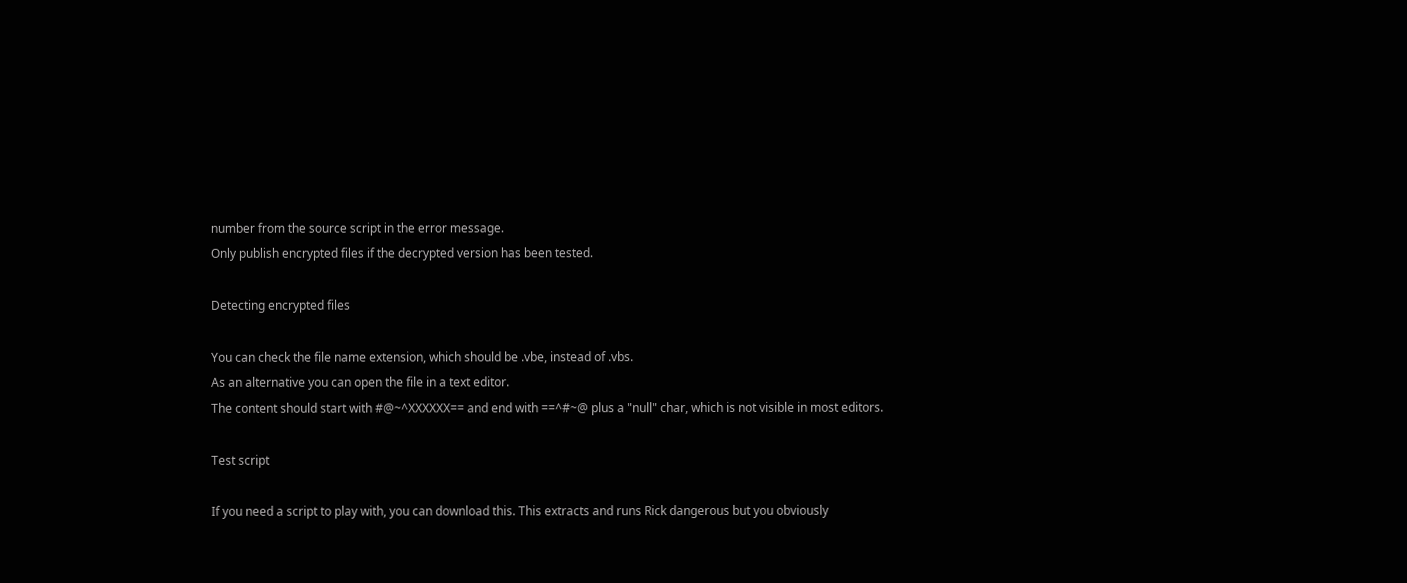number from the source script in the error message.
Only publish encrypted files if the decrypted version has been tested.

Detecting encrypted files

You can check the file name extension, which should be .vbe, instead of .vbs.
As an alternative you can open the file in a text editor.
The content should start with #@~^XXXXXX== and end with ==^#~@ plus a "null" char, which is not visible in most editors.

Test script

If you need a script to play with, you can download this. This extracts and runs Rick dangerous but you obviously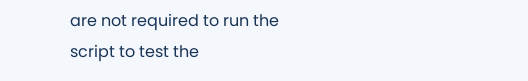are not required to run the script to test the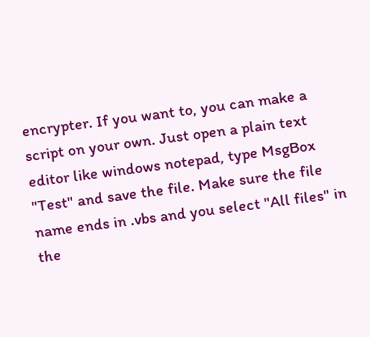encrypter. If you want to, you can make a script on your own. Just open a plain text editor like windows notepad, type MsgBox "Test" and save the file. Make sure the file name ends in .vbs and you select "All files" in the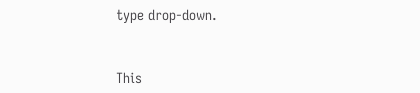type drop-down.


This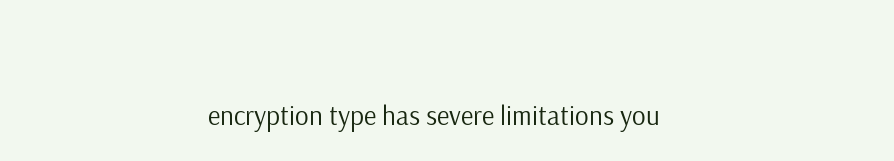encryption type has severe limitations you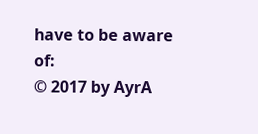have to be aware of:
© 2017 by AyrA